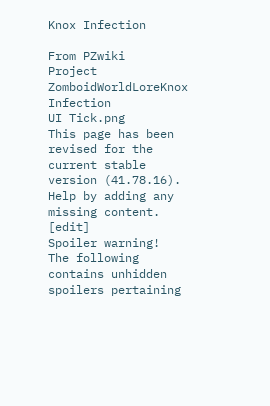Knox Infection

From PZwiki
Project ZomboidWorldLoreKnox Infection
UI Tick.png
This page has been revised for the current stable version (41.78.16).
Help by adding any missing content. [edit]
Spoiler warning!
The following contains unhidden spoilers pertaining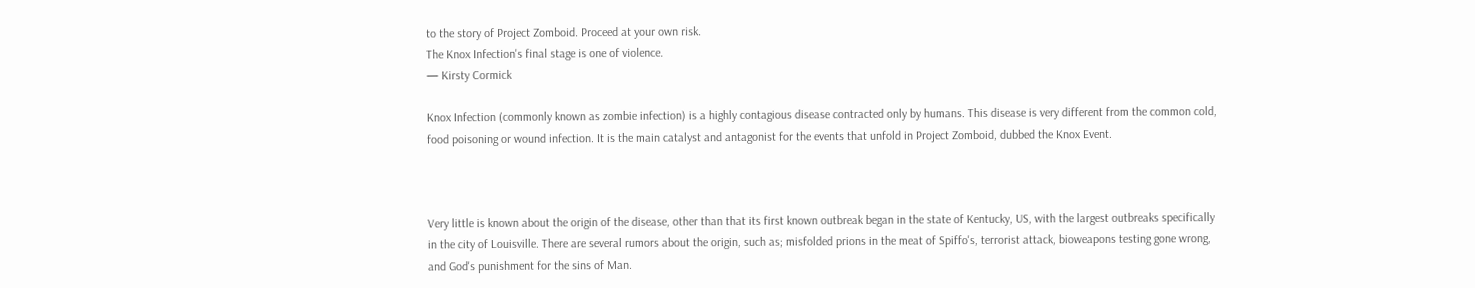to the story of Project Zomboid. Proceed at your own risk.
The Knox Infection's final stage is one of violence.
— Kirsty Cormick

Knox Infection (commonly known as zombie infection) is a highly contagious disease contracted only by humans. This disease is very different from the common cold, food poisoning or wound infection. It is the main catalyst and antagonist for the events that unfold in Project Zomboid, dubbed the Knox Event.



Very little is known about the origin of the disease, other than that its first known outbreak began in the state of Kentucky, US, with the largest outbreaks specifically in the city of Louisville. There are several rumors about the origin, such as; misfolded prions in the meat of Spiffo's, terrorist attack, bioweapons testing gone wrong, and God's punishment for the sins of Man.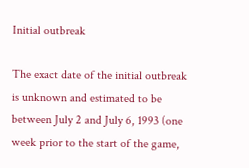Initial outbreak

The exact date of the initial outbreak is unknown and estimated to be between July 2 and July 6, 1993 (one week prior to the start of the game,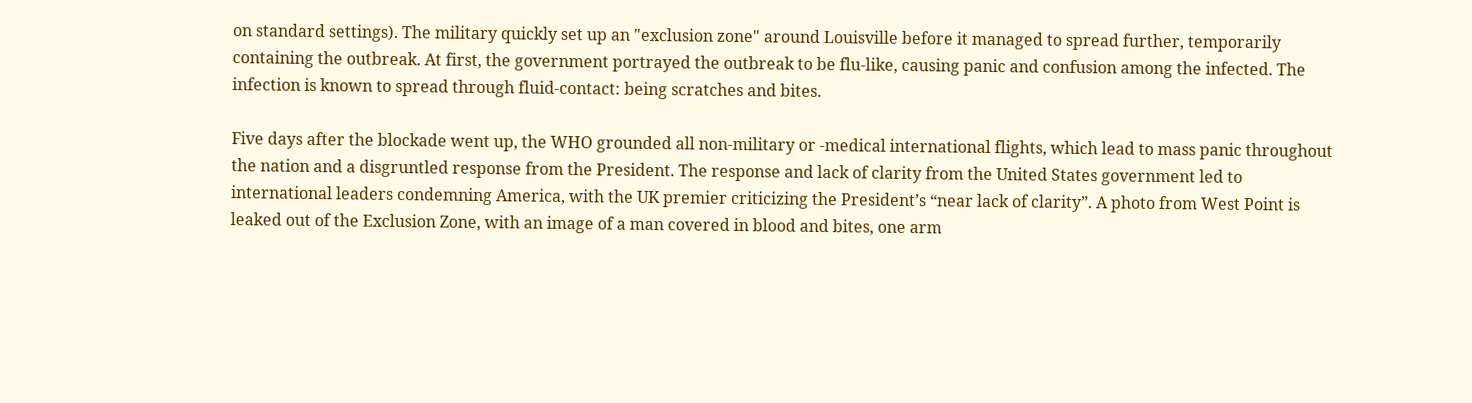on standard settings). The military quickly set up an "exclusion zone" around Louisville before it managed to spread further, temporarily containing the outbreak. At first, the government portrayed the outbreak to be flu-like, causing panic and confusion among the infected. The infection is known to spread through fluid-contact: being scratches and bites.

Five days after the blockade went up, the WHO grounded all non-military or -medical international flights, which lead to mass panic throughout the nation and a disgruntled response from the President. The response and lack of clarity from the United States government led to international leaders condemning America, with the UK premier criticizing the President’s “near lack of clarity”. A photo from West Point is leaked out of the Exclusion Zone, with an image of a man covered in blood and bites, one arm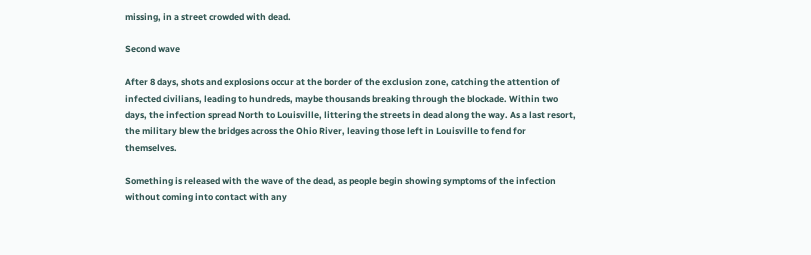missing, in a street crowded with dead.

Second wave

After 8 days, shots and explosions occur at the border of the exclusion zone, catching the attention of infected civilians, leading to hundreds, maybe thousands breaking through the blockade. Within two days, the infection spread North to Louisville, littering the streets in dead along the way. As a last resort, the military blew the bridges across the Ohio River, leaving those left in Louisville to fend for themselves.

Something is released with the wave of the dead, as people begin showing symptoms of the infection without coming into contact with any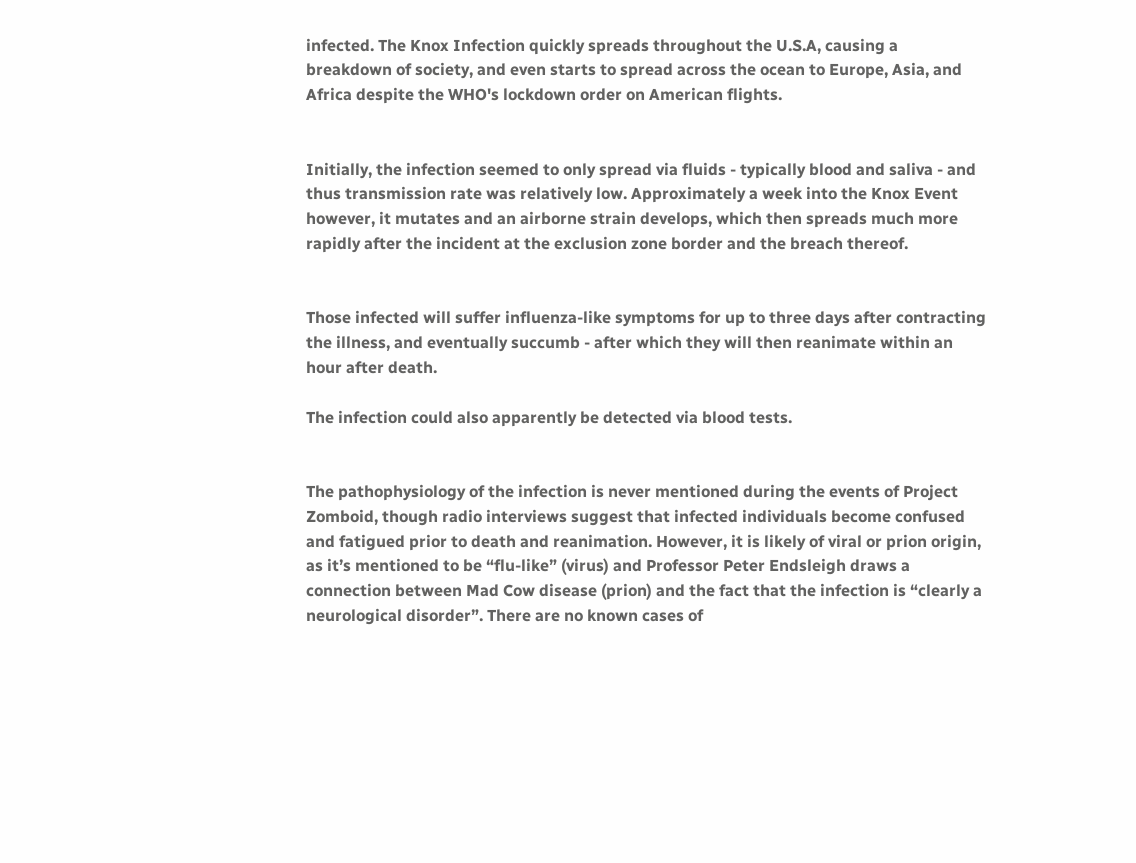infected. The Knox Infection quickly spreads throughout the U.S.A, causing a breakdown of society, and even starts to spread across the ocean to Europe, Asia, and Africa despite the WHO's lockdown order on American flights.


Initially, the infection seemed to only spread via fluids - typically blood and saliva - and thus transmission rate was relatively low. Approximately a week into the Knox Event however, it mutates and an airborne strain develops, which then spreads much more rapidly after the incident at the exclusion zone border and the breach thereof.


Those infected will suffer influenza-like symptoms for up to three days after contracting the illness, and eventually succumb - after which they will then reanimate within an hour after death.

The infection could also apparently be detected via blood tests.


The pathophysiology of the infection is never mentioned during the events of Project Zomboid, though radio interviews suggest that infected individuals become confused and fatigued prior to death and reanimation. However, it is likely of viral or prion origin, as it’s mentioned to be “flu-like” (virus) and Professor Peter Endsleigh draws a connection between Mad Cow disease (prion) and the fact that the infection is “clearly a neurological disorder”. There are no known cases of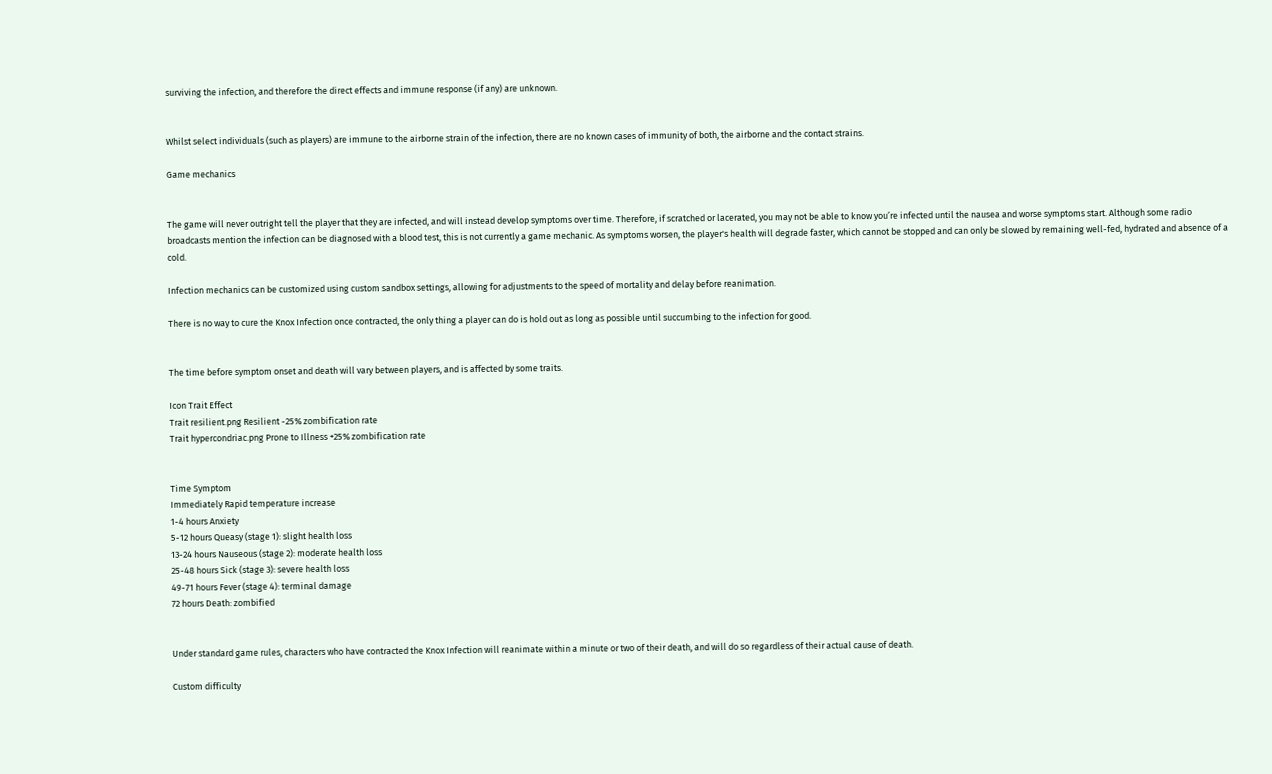surviving the infection, and therefore the direct effects and immune response (if any) are unknown.


Whilst select individuals (such as players) are immune to the airborne strain of the infection, there are no known cases of immunity of both, the airborne and the contact strains.

Game mechanics


The game will never outright tell the player that they are infected, and will instead develop symptoms over time. Therefore, if scratched or lacerated, you may not be able to know you’re infected until the nausea and worse symptoms start. Although some radio broadcasts mention the infection can be diagnosed with a blood test, this is not currently a game mechanic. As symptoms worsen, the player's health will degrade faster, which cannot be stopped and can only be slowed by remaining well-fed, hydrated and absence of a cold.

Infection mechanics can be customized using custom sandbox settings, allowing for adjustments to the speed of mortality and delay before reanimation.

There is no way to cure the Knox Infection once contracted, the only thing a player can do is hold out as long as possible until succumbing to the infection for good.


The time before symptom onset and death will vary between players, and is affected by some traits.

Icon Trait Effect
Trait resilient.png Resilient -25% zombification rate
Trait hypercondriac.png Prone to Illness +25% zombification rate


Time Symptom
Immediately Rapid temperature increase
1-4 hours Anxiety
5-12 hours Queasy (stage 1): slight health loss
13-24 hours Nauseous (stage 2): moderate health loss
25-48 hours Sick (stage 3): severe health loss
49-71 hours Fever (stage 4): terminal damage
72 hours Death: zombified


Under standard game rules, characters who have contracted the Knox Infection will reanimate within a minute or two of their death, and will do so regardless of their actual cause of death.

Custom difficulty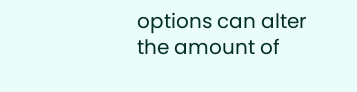options can alter the amount of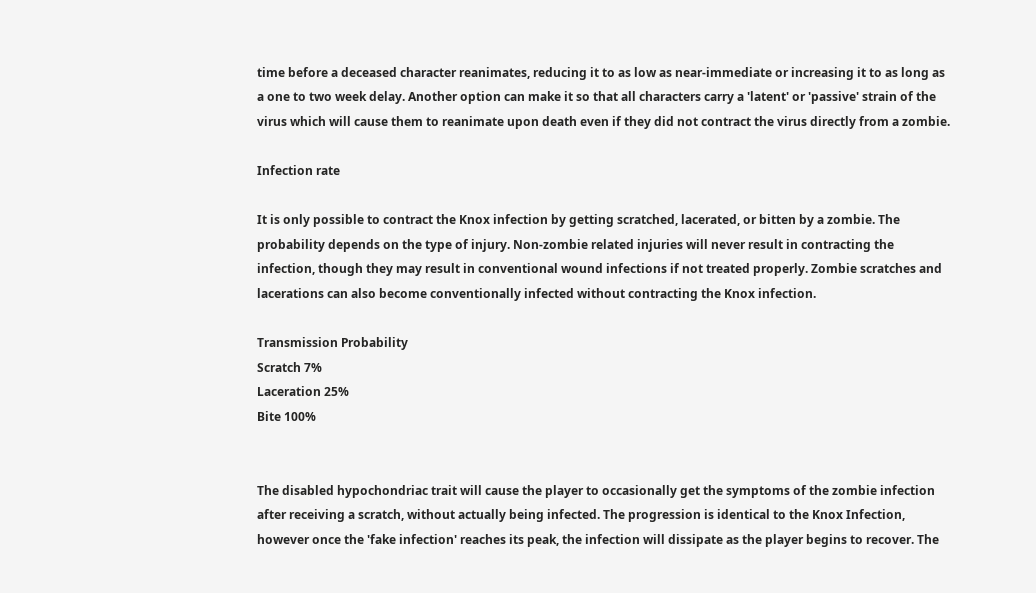time before a deceased character reanimates, reducing it to as low as near-immediate or increasing it to as long as a one to two week delay. Another option can make it so that all characters carry a 'latent' or 'passive' strain of the virus which will cause them to reanimate upon death even if they did not contract the virus directly from a zombie.

Infection rate

It is only possible to contract the Knox infection by getting scratched, lacerated, or bitten by a zombie. The probability depends on the type of injury. Non-zombie related injuries will never result in contracting the infection, though they may result in conventional wound infections if not treated properly. Zombie scratches and lacerations can also become conventionally infected without contracting the Knox infection.

Transmission Probability
Scratch 7%
Laceration 25%
Bite 100%


The disabled hypochondriac trait will cause the player to occasionally get the symptoms of the zombie infection after receiving a scratch, without actually being infected. The progression is identical to the Knox Infection, however once the 'fake infection' reaches its peak, the infection will dissipate as the player begins to recover. The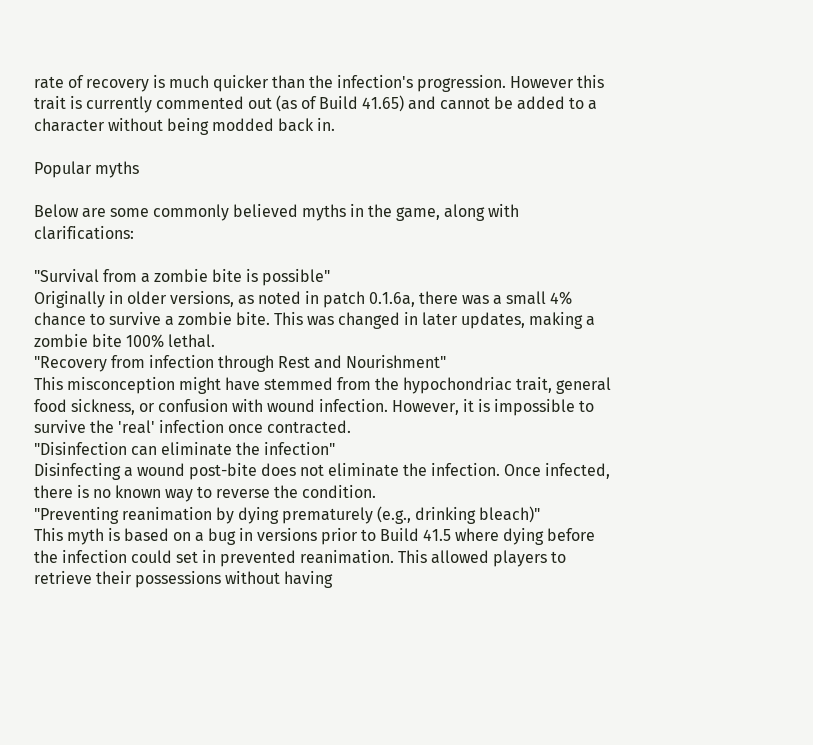rate of recovery is much quicker than the infection's progression. However this trait is currently commented out (as of Build 41.65) and cannot be added to a character without being modded back in.

Popular myths

Below are some commonly believed myths in the game, along with clarifications:

"Survival from a zombie bite is possible"
Originally in older versions, as noted in patch 0.1.6a, there was a small 4% chance to survive a zombie bite. This was changed in later updates, making a zombie bite 100% lethal.
"Recovery from infection through Rest and Nourishment"
This misconception might have stemmed from the hypochondriac trait, general food sickness, or confusion with wound infection. However, it is impossible to survive the 'real' infection once contracted.
"Disinfection can eliminate the infection"
Disinfecting a wound post-bite does not eliminate the infection. Once infected, there is no known way to reverse the condition.
"Preventing reanimation by dying prematurely (e.g., drinking bleach)"
This myth is based on a bug in versions prior to Build 41.5 where dying before the infection could set in prevented reanimation. This allowed players to retrieve their possessions without having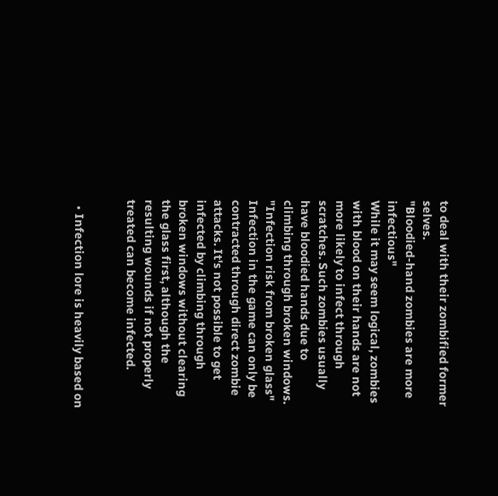to deal with their zombified former selves.
"Bloodied-hand zombies are more infectious"
While it may seem logical, zombies with blood on their hands are not more likely to infect through scratches. Such zombies usually have bloodied hands due to climbing through broken windows.
"Infection risk from broken glass"
Infection in the game can only be contracted through direct zombie attacks. It's not possible to get infected by climbing through broken windows without clearing the glass first, although the resulting wounds if not properly treated can become infected.


  • Infection lore is heavily based on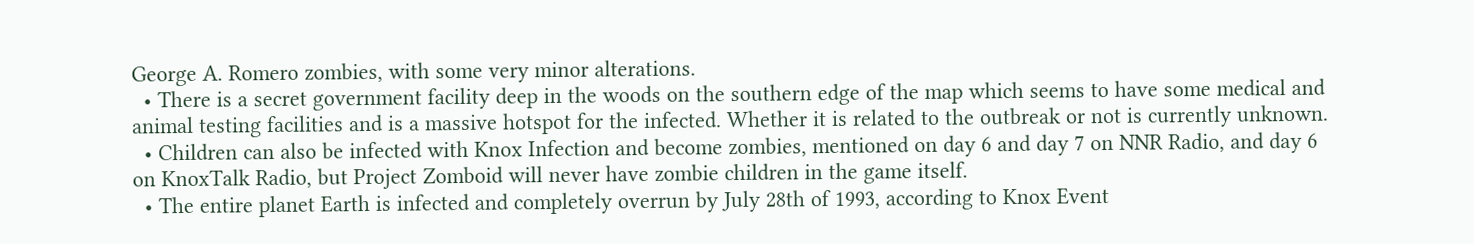George A. Romero zombies, with some very minor alterations.
  • There is a secret government facility deep in the woods on the southern edge of the map which seems to have some medical and animal testing facilities and is a massive hotspot for the infected. Whether it is related to the outbreak or not is currently unknown.
  • Children can also be infected with Knox Infection and become zombies, mentioned on day 6 and day 7 on NNR Radio, and day 6 on KnoxTalk Radio, but Project Zomboid will never have zombie children in the game itself.
  • The entire planet Earth is infected and completely overrun by July 28th of 1993, according to Knox Event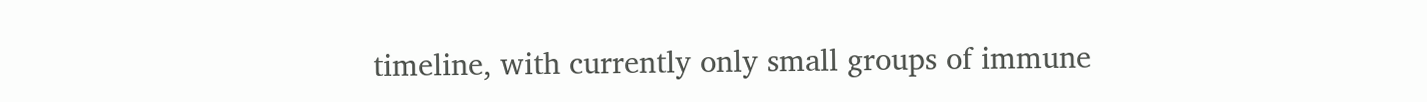timeline, with currently only small groups of immune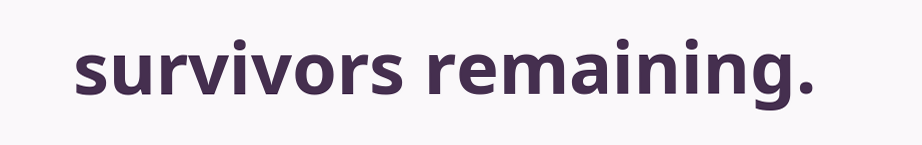survivors remaining.